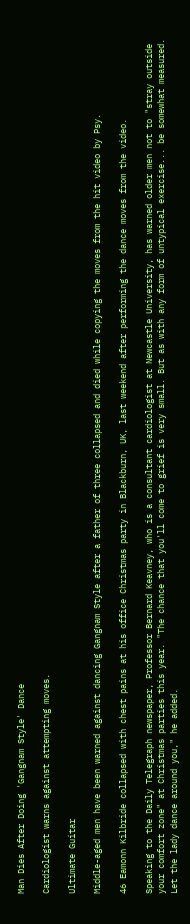Man Dies After Doing 'Gangnam Style' Dance

Cardiologist warns against attempting moves.

Ultimate Guitar

Middle-aged men have been warned against dancing Gangnam Style after a father of three collapsed and died while copying the moves from the hit video by Psy.

46 Eamonn Kilbride collapsed with chest pains at his office Christmas party in Blackburn, UK, last weekend after performing the dance moves from the video.

Speaking to the Daily Telegraph newspaper, Professor Bernard Keavney, who is a consultant cardiologist at Newcastle University, has warned older men not to "stray outside your comfort zone" at Christmas parties this year. "The chance that you'll come to grief is very small. But as with any form of untypical exercise... be somewhat measured. Let the lady dance around you," he added.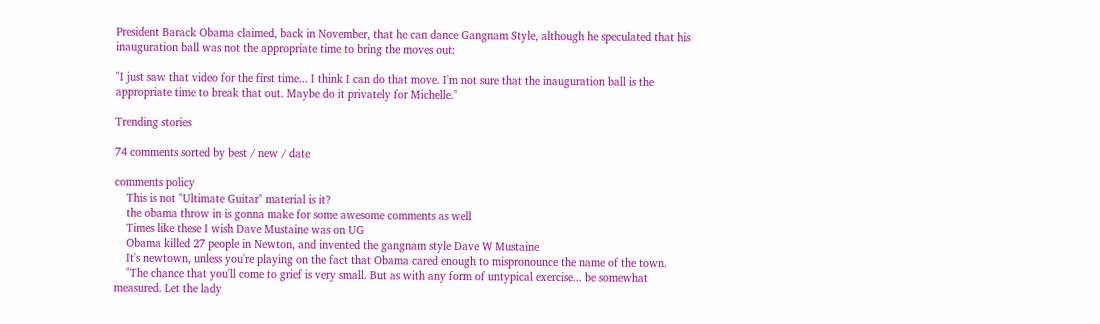President Barack Obama claimed, back in November, that he can dance Gangnam Style, although he speculated that his inauguration ball was not the appropriate time to bring the moves out:

"I just saw that video for the first time... I think I can do that move. I'm not sure that the inauguration ball is the appropriate time to break that out. Maybe do it privately for Michelle."

Trending stories

74 comments sorted by best / new / date

comments policy
    This is not "Ultimate Guitar" material is it?
    the obama throw in is gonna make for some awesome comments as well
    Times like these I wish Dave Mustaine was on UG
    Obama killed 27 people in Newton, and invented the gangnam style Dave W Mustaine
    It's newtown, unless you're playing on the fact that Obama cared enough to mispronounce the name of the town.
    "The chance that you'll come to grief is very small. But as with any form of untypical exercise... be somewhat measured. Let the lady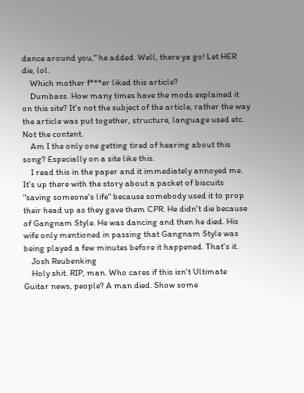dance around you," he added. Well, there ya go! Let HER die, lol.
    Which mother f***er liked this article?
    Dumbass. How many times have the mods explained it on this site? It's not the subject of the article, rather the way the article was put together, structure, language used etc. Not the content.
    Am I the only one getting tired of hearing about this song? Especially on a site like this.
    I read this in the paper and it immediately annoyed me. It's up there with the story about a packet of biscuits "saving someone's life" because somebody used it to prop their head up as they gave them CPR. He didn't die because of Gangnam Style. He was dancing and then he died. His wife only mentioned in passing that Gangnam Style was being played a few minutes before it happened. That's it.
    Josh Reubenking
    Holy shit. RIP, man. Who cares if this isn't Ultimate Guitar news, people? A man died. Show some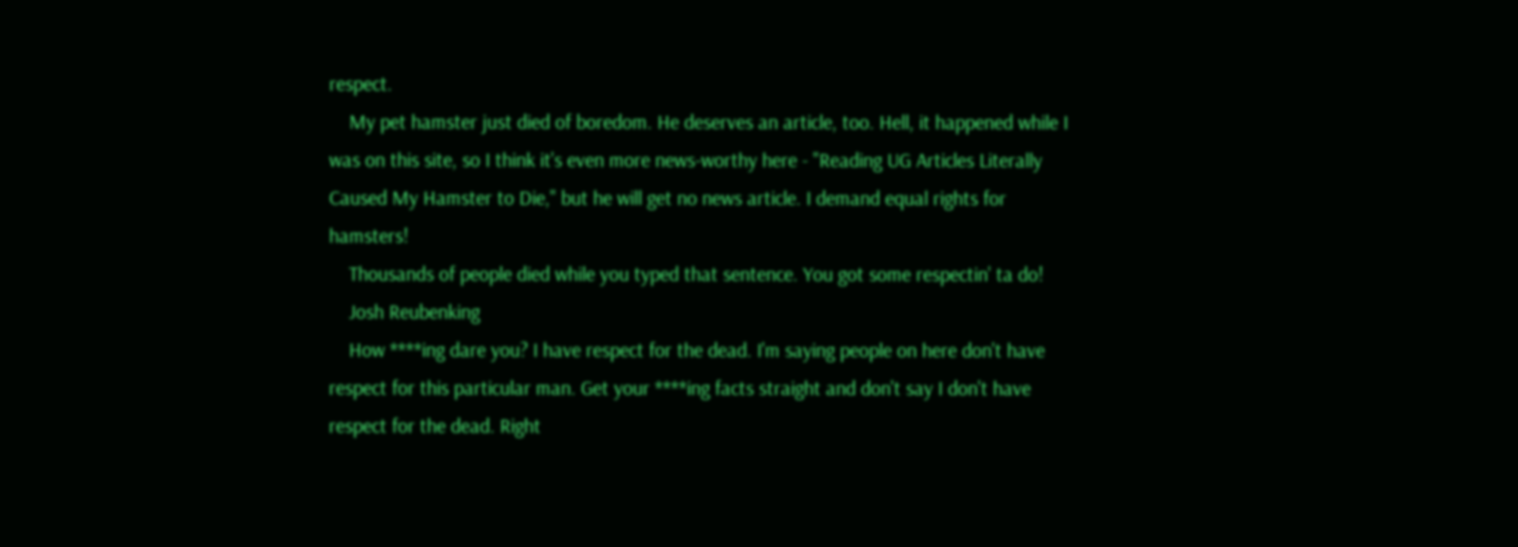respect.
    My pet hamster just died of boredom. He deserves an article, too. Hell, it happened while I was on this site, so I think it's even more news-worthy here - "Reading UG Articles Literally Caused My Hamster to Die," but he will get no news article. I demand equal rights for hamsters!
    Thousands of people died while you typed that sentence. You got some respectin' ta do!
    Josh Reubenking
    How ****ing dare you? I have respect for the dead. I'm saying people on here don't have respect for this particular man. Get your ****ing facts straight and don't say I don't have respect for the dead. Right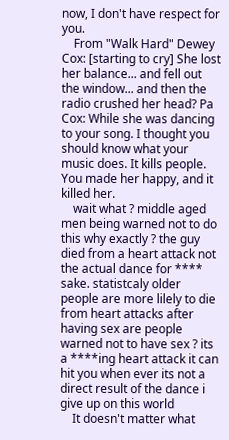now, I don't have respect for you.
    From "Walk Hard" Dewey Cox: [starting to cry] She lost her balance... and fell out the window... and then the radio crushed her head? Pa Cox: While she was dancing to your song. I thought you should know what your music does. It kills people. You made her happy, and it killed her.
    wait what ? middle aged men being warned not to do this why exactly ? the guy died from a heart attack not the actual dance for **** sake. statistcaly older people are more lilely to die from heart attacks after having sex are people warned not to have sex ? its a ****ing heart attack it can hit you when ever its not a direct result of the dance i give up on this world
    It doesn't matter what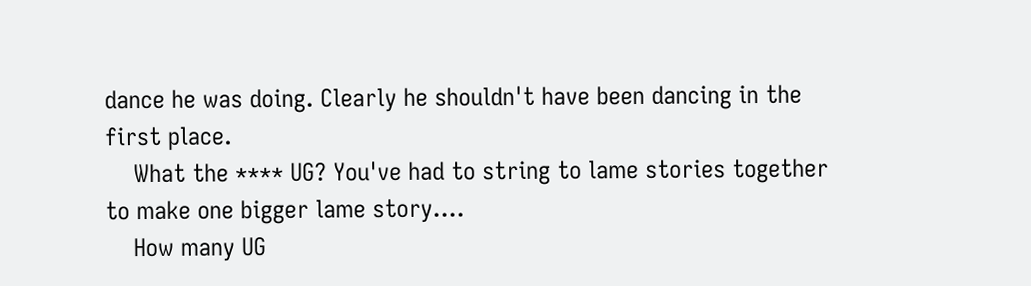dance he was doing. Clearly he shouldn't have been dancing in the first place.
    What the **** UG? You've had to string to lame stories together to make one bigger lame story....
    How many UG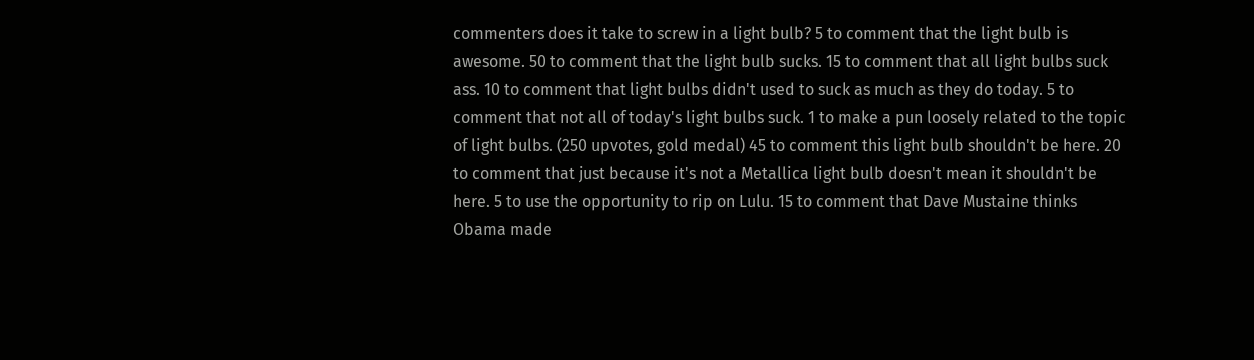commenters does it take to screw in a light bulb? 5 to comment that the light bulb is awesome. 50 to comment that the light bulb sucks. 15 to comment that all light bulbs suck ass. 10 to comment that light bulbs didn't used to suck as much as they do today. 5 to comment that not all of today's light bulbs suck. 1 to make a pun loosely related to the topic of light bulbs. (250 upvotes, gold medal) 45 to comment this light bulb shouldn't be here. 20 to comment that just because it's not a Metallica light bulb doesn't mean it shouldn't be here. 5 to use the opportunity to rip on Lulu. 15 to comment that Dave Mustaine thinks Obama made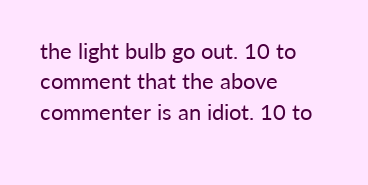the light bulb go out. 10 to comment that the above commenter is an idiot. 10 to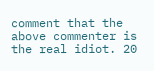comment that the above commenter is the real idiot. 20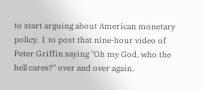to start arguing about American monetary policy. 1 to post that nine-hour video of Peter Griffin saying "Oh my God, who the hell cares?" over and over again.